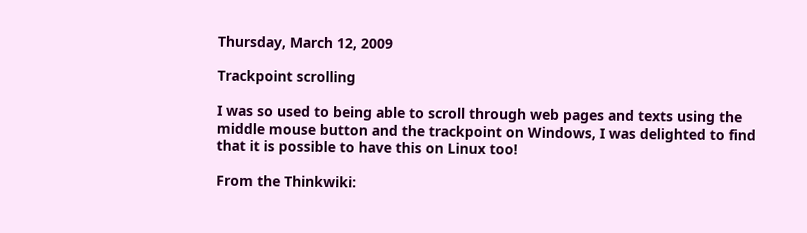Thursday, March 12, 2009

Trackpoint scrolling

I was so used to being able to scroll through web pages and texts using the middle mouse button and the trackpoint on Windows, I was delighted to find that it is possible to have this on Linux too!

From the Thinkwiki: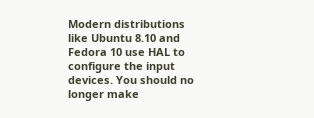Modern distributions like Ubuntu 8.10 and Fedora 10 use HAL to configure the input devices. You should no longer make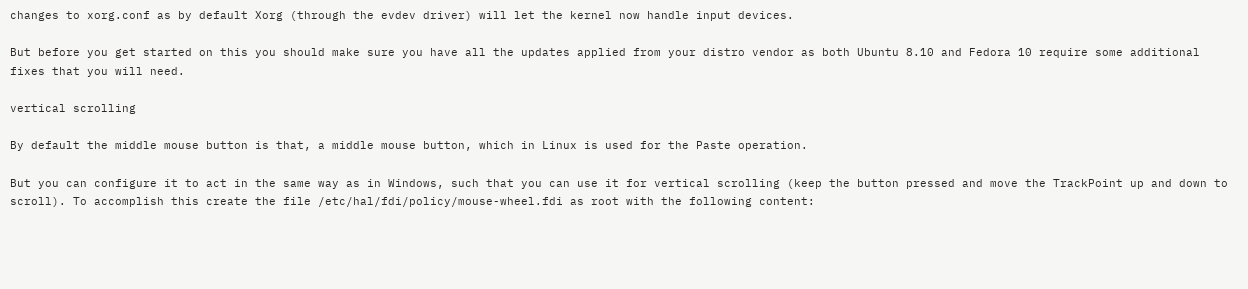changes to xorg.conf as by default Xorg (through the evdev driver) will let the kernel now handle input devices.

But before you get started on this you should make sure you have all the updates applied from your distro vendor as both Ubuntu 8.10 and Fedora 10 require some additional fixes that you will need.

vertical scrolling

By default the middle mouse button is that, a middle mouse button, which in Linux is used for the Paste operation.

But you can configure it to act in the same way as in Windows, such that you can use it for vertical scrolling (keep the button pressed and move the TrackPoint up and down to scroll). To accomplish this create the file /etc/hal/fdi/policy/mouse-wheel.fdi as root with the following content: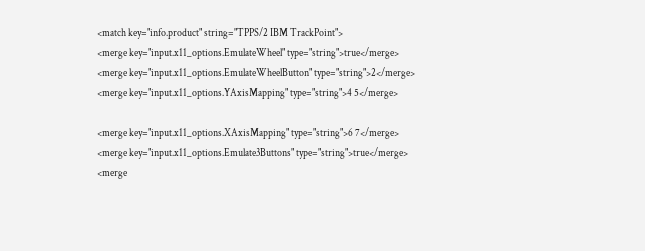<match key="info.product" string="TPPS/2 IBM TrackPoint">
<merge key="input.x11_options.EmulateWheel" type="string">true</merge>
<merge key="input.x11_options.EmulateWheelButton" type="string">2</merge>
<merge key="input.x11_options.YAxisMapping" type="string">4 5</merge>

<merge key="input.x11_options.XAxisMapping" type="string">6 7</merge>
<merge key="input.x11_options.Emulate3Buttons" type="string">true</merge>
<merge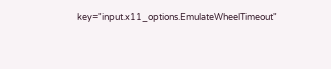key="input.x11_options.EmulateWheelTimeout"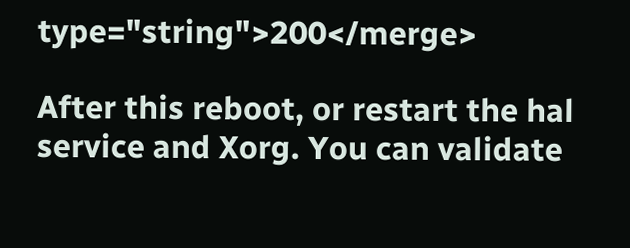type="string">200</merge>

After this reboot, or restart the hal service and Xorg. You can validate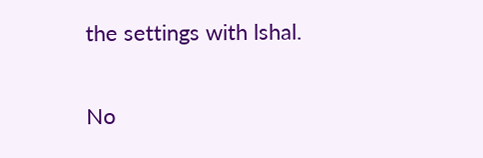the settings with lshal.

No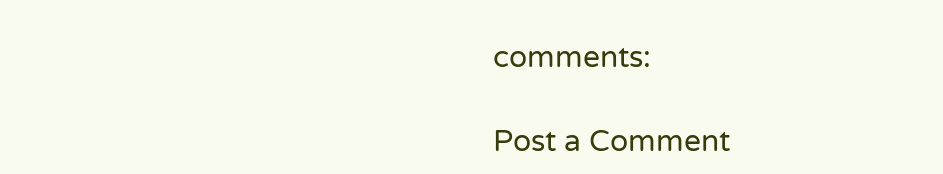comments:

Post a Comment